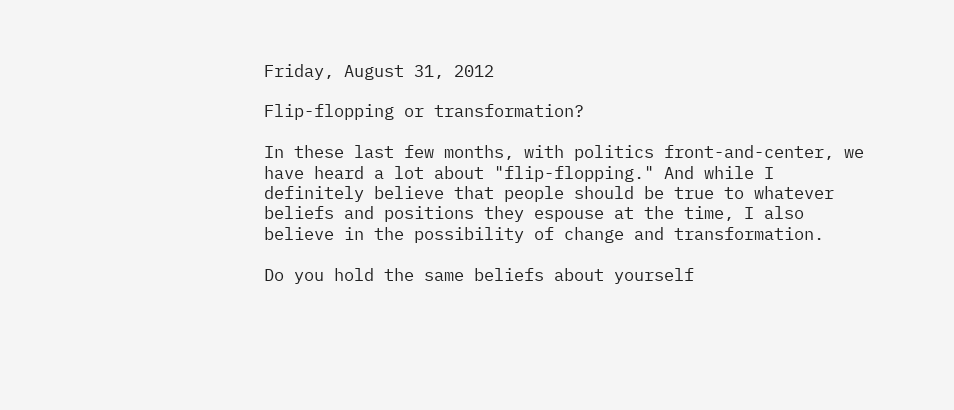Friday, August 31, 2012

Flip-flopping or transformation?

In these last few months, with politics front-and-center, we have heard a lot about "flip-flopping." And while I definitely believe that people should be true to whatever beliefs and positions they espouse at the time, I also believe in the possibility of change and transformation.

Do you hold the same beliefs about yourself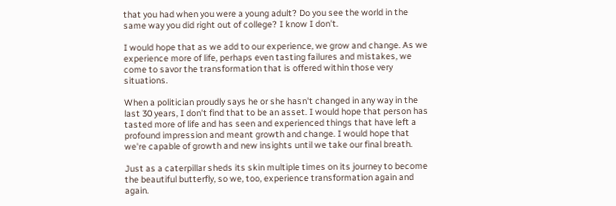that you had when you were a young adult? Do you see the world in the same way you did right out of college? I know I don't.

I would hope that as we add to our experience, we grow and change. As we experience more of life, perhaps even tasting failures and mistakes, we come to savor the transformation that is offered within those very situations.

When a politician proudly says he or she hasn't changed in any way in the last 30 years, I don't find that to be an asset. I would hope that person has tasted more of life and has seen and experienced things that have left a profound impression and meant growth and change. I would hope that we're capable of growth and new insights until we take our final breath.

Just as a caterpillar sheds its skin multiple times on its journey to become the beautiful butterfly, so we, too, experience transformation again and again.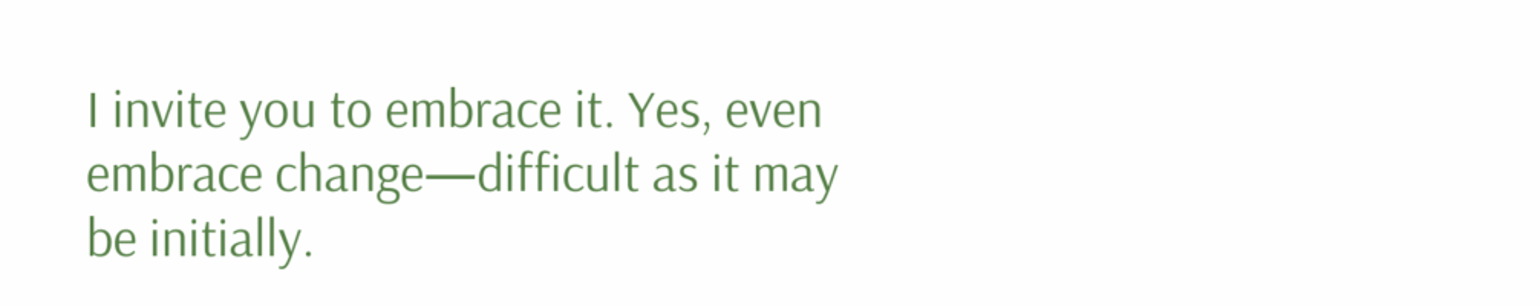I invite you to embrace it. Yes, even embrace change—difficult as it may be initially.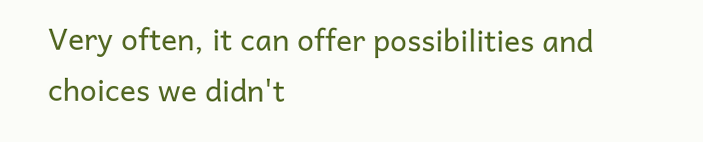Very often, it can offer possibilities and choices we didn't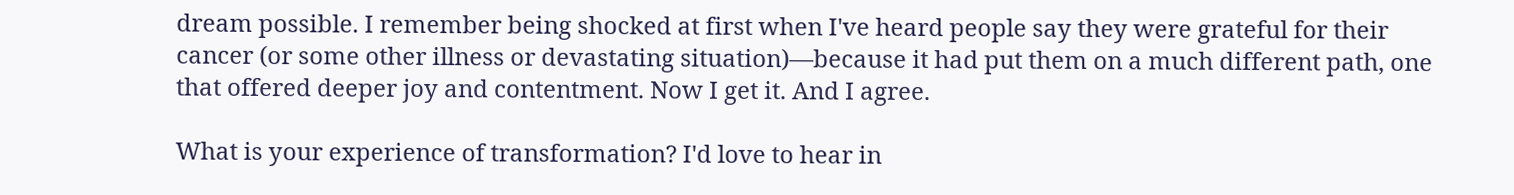dream possible. I remember being shocked at first when I've heard people say they were grateful for their cancer (or some other illness or devastating situation)—because it had put them on a much different path, one that offered deeper joy and contentment. Now I get it. And I agree.

What is your experience of transformation? I'd love to hear in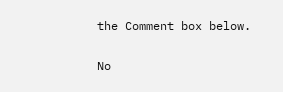the Comment box below.

No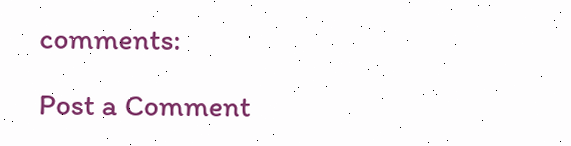comments:

Post a Comment